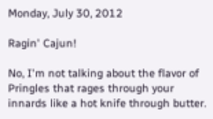Monday, July 30, 2012

Ragin' Cajun!

No, I'm not talking about the flavor of Pringles that rages through your innards like a hot knife through butter.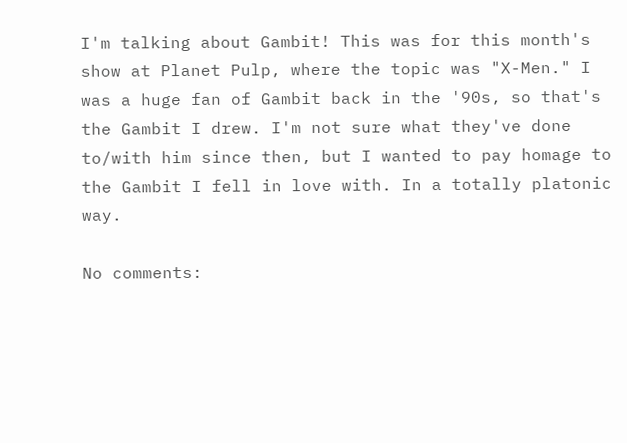I'm talking about Gambit! This was for this month's show at Planet Pulp, where the topic was "X-Men." I was a huge fan of Gambit back in the '90s, so that's the Gambit I drew. I'm not sure what they've done to/with him since then, but I wanted to pay homage to the Gambit I fell in love with. In a totally platonic way.

No comments: